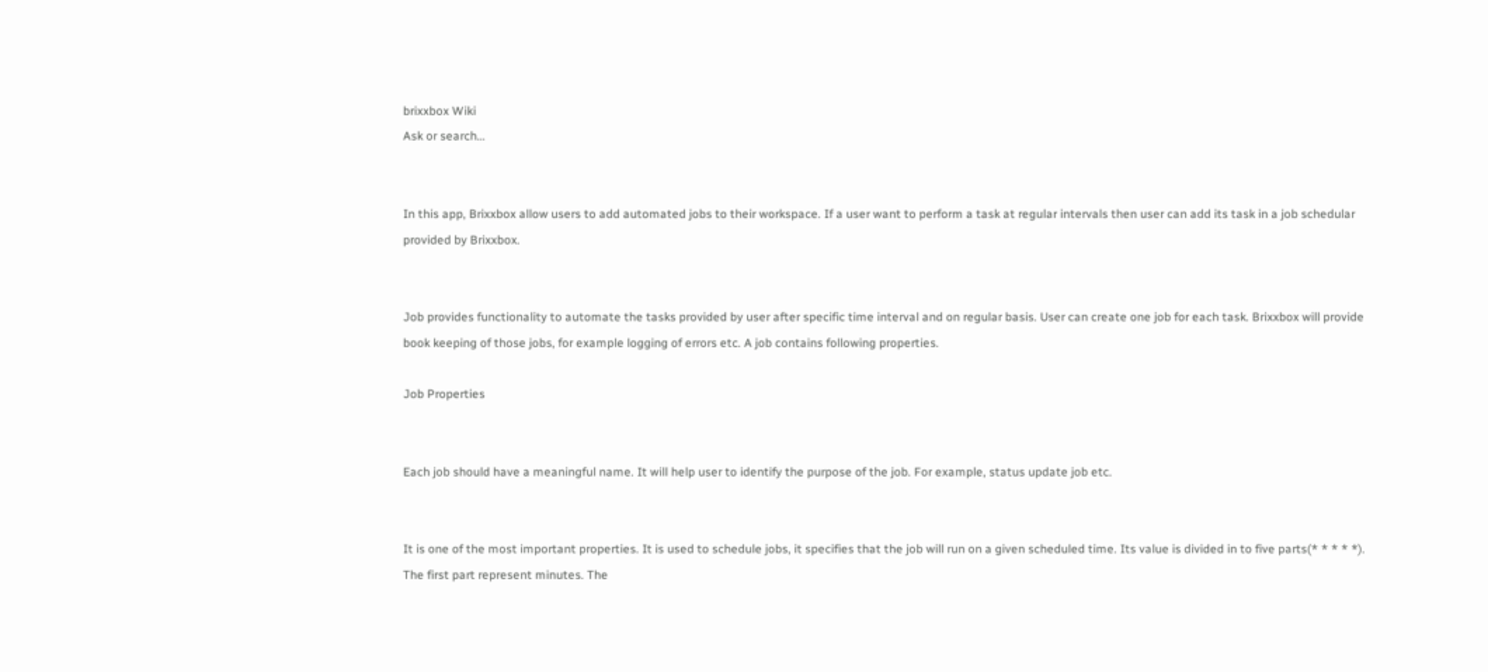brixxbox Wiki
Ask or search…


In this app, Brixxbox allow users to add automated jobs to their workspace. If a user want to perform a task at regular intervals then user can add its task in a job schedular provided by Brixxbox.


Job provides functionality to automate the tasks provided by user after specific time interval and on regular basis. User can create one job for each task. Brixxbox will provide book keeping of those jobs, for example logging of errors etc. A job contains following properties.

Job Properties


Each job should have a meaningful name. It will help user to identify the purpose of the job. For example, status update job etc.


It is one of the most important properties. It is used to schedule jobs, it specifies that the job will run on a given scheduled time. Its value is divided in to five parts(* * * * *). The first part represent minutes. The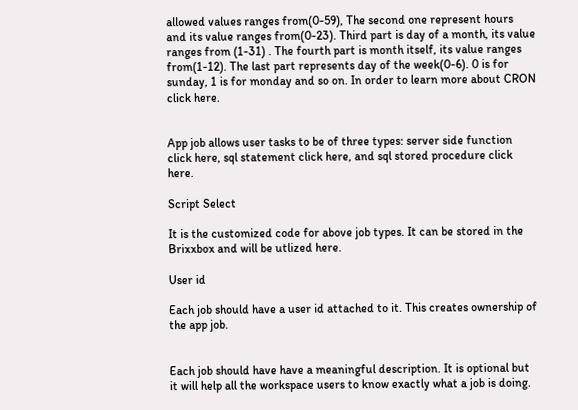allowed values ranges from(0-59), The second one represent hours and its value ranges from(0-23). Third part is day of a month, its value ranges from (1-31) . The fourth part is month itself, its value ranges from(1-12). The last part represents day of the week(0-6). 0 is for sunday, 1 is for monday and so on. In order to learn more about CRON click here.


App job allows user tasks to be of three types: server side function click here, sql statement click here, and sql stored procedure click here.

Script Select

It is the customized code for above job types. It can be stored in the Brixxbox and will be utlized here.

User id

Each job should have a user id attached to it. This creates ownership of the app job.


Each job should have have a meaningful description. It is optional but it will help all the workspace users to know exactly what a job is doing.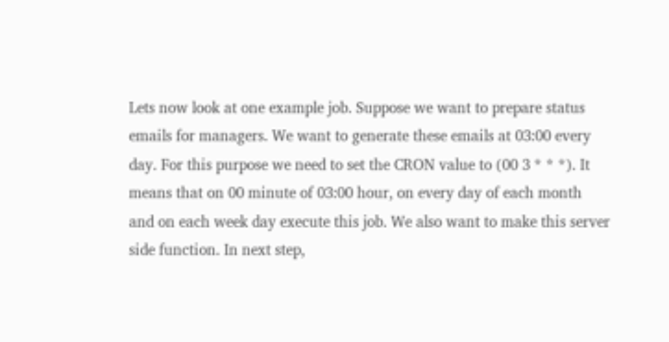Lets now look at one example job. Suppose we want to prepare status emails for managers. We want to generate these emails at 03:00 every day. For this purpose we need to set the CRON value to (00 3 * * *). It means that on 00 minute of 03:00 hour, on every day of each month and on each week day execute this job. We also want to make this server side function. In next step,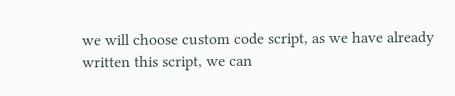we will choose custom code script, as we have already written this script, we can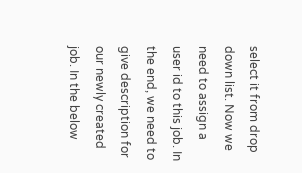select it from drop down list. Now we need to assign a user id to this job. In the end, we need to give description for our newly created job. In the below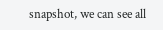snapshot, we can see all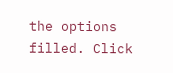the options filled. Click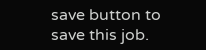save button to save this job.